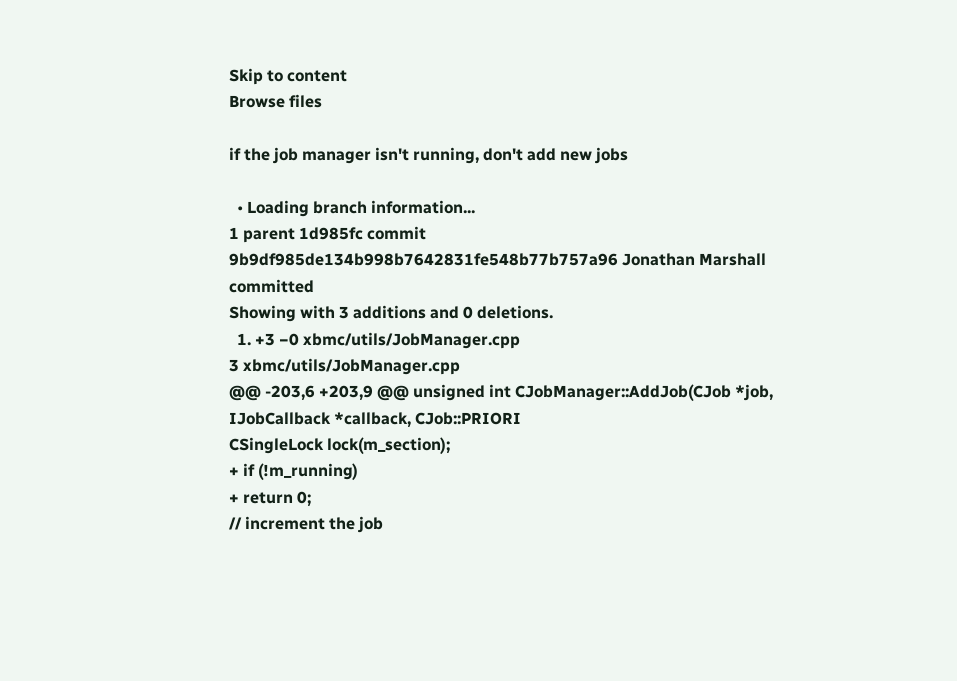Skip to content
Browse files

if the job manager isn't running, don't add new jobs

  • Loading branch information...
1 parent 1d985fc commit 9b9df985de134b998b7642831fe548b77b757a96 Jonathan Marshall committed
Showing with 3 additions and 0 deletions.
  1. +3 −0 xbmc/utils/JobManager.cpp
3 xbmc/utils/JobManager.cpp
@@ -203,6 +203,9 @@ unsigned int CJobManager::AddJob(CJob *job, IJobCallback *callback, CJob::PRIORI
CSingleLock lock(m_section);
+ if (!m_running)
+ return 0;
// increment the job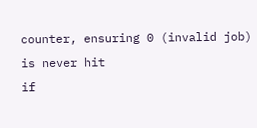counter, ensuring 0 (invalid job) is never hit
if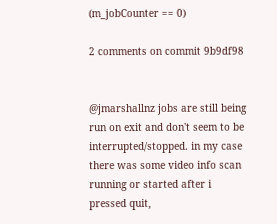(m_jobCounter == 0)

2 comments on commit 9b9df98


@jmarshallnz jobs are still being run on exit and don't seem to be interrupted/stopped. in my case there was some video info scan running or started after i pressed quit,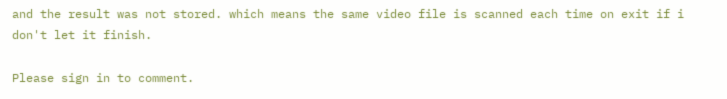and the result was not stored. which means the same video file is scanned each time on exit if i don't let it finish.

Please sign in to comment.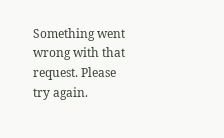Something went wrong with that request. Please try again.